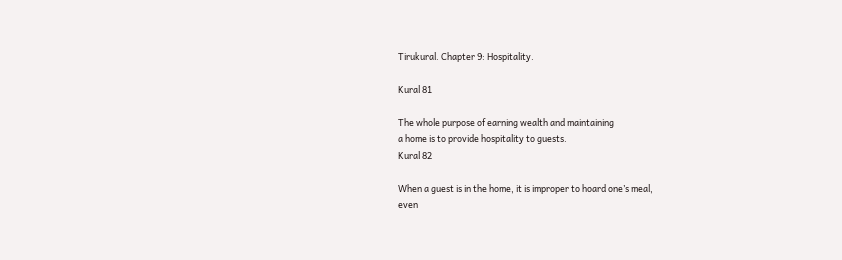Tirukural. Chapter 9: Hospitality.

Kural 81

The whole purpose of earning wealth and maintaining
a home is to provide hospitality to guests.
Kural 82

When a guest is in the home, it is improper to hoard one’s meal,
even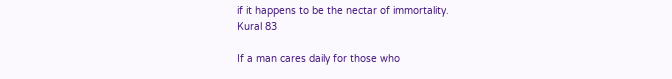if it happens to be the nectar of immortality.
Kural 83

If a man cares daily for those who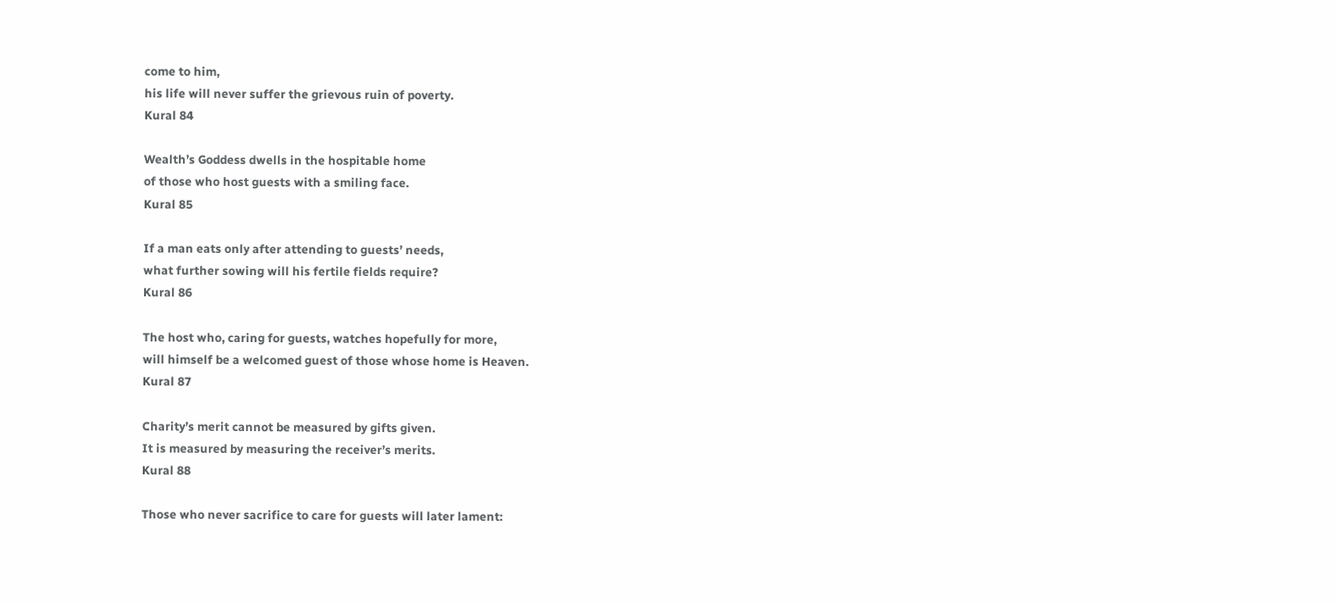come to him,
his life will never suffer the grievous ruin of poverty.
Kural 84

Wealth’s Goddess dwells in the hospitable home
of those who host guests with a smiling face.
Kural 85

If a man eats only after attending to guests’ needs,
what further sowing will his fertile fields require?
Kural 86

The host who, caring for guests, watches hopefully for more,
will himself be a welcomed guest of those whose home is Heaven.
Kural 87

Charity’s merit cannot be measured by gifts given.
It is measured by measuring the receiver’s merits.
Kural 88

Those who never sacrifice to care for guests will later lament: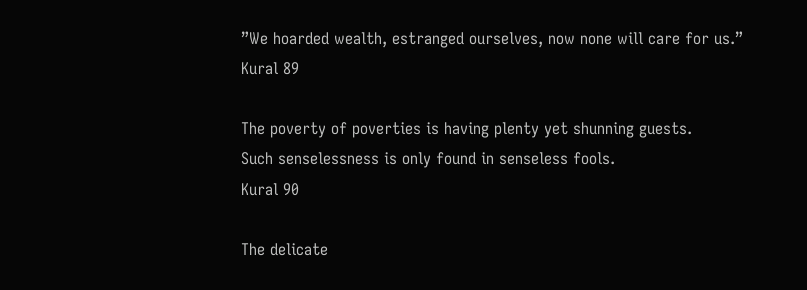”We hoarded wealth, estranged ourselves, now none will care for us.”
Kural 89

The poverty of poverties is having plenty yet shunning guests.
Such senselessness is only found in senseless fools.
Kural 90

The delicate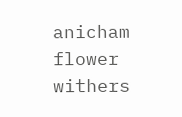anicham flower withers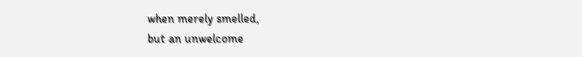when merely smelled,
but an unwelcome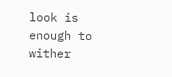look is enough to wither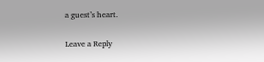a guest’s heart.

Leave a Reply